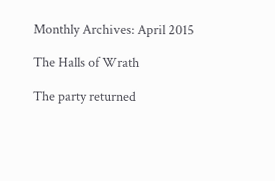Monthly Archives: April 2015

The Halls of Wrath

The party returned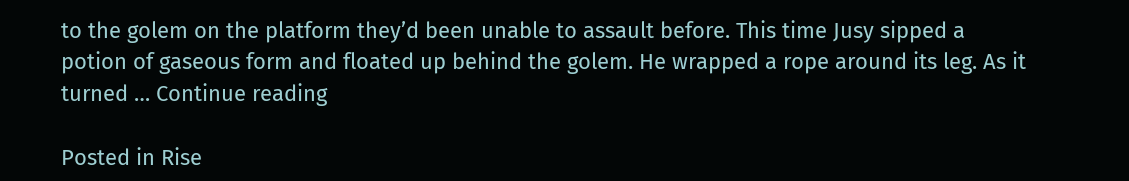to the golem on the platform they’d been unable to assault before. This time Jusy sipped a potion of gaseous form and floated up behind the golem. He wrapped a rope around its leg. As it turned … Continue reading

Posted in Rise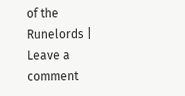of the Runelords | Leave a comment